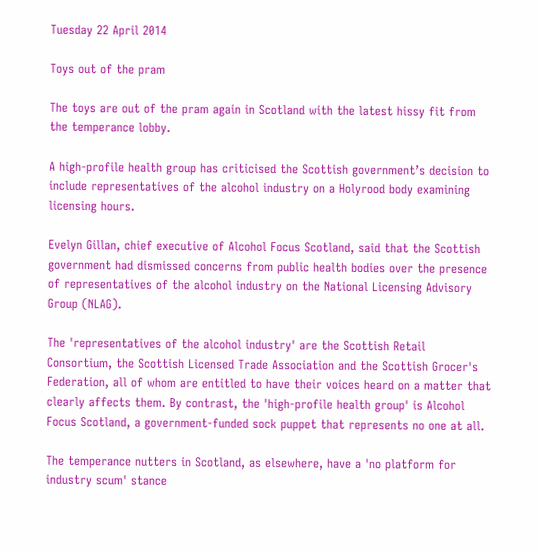Tuesday 22 April 2014

Toys out of the pram

The toys are out of the pram again in Scotland with the latest hissy fit from the temperance lobby.

A high-profile health group has criticised the Scottish government’s decision to include representatives of the alcohol industry on a Holyrood body examining licensing hours.

Evelyn Gillan, chief executive of Alcohol Focus Scotland, said that the Scottish government had dismissed concerns from public health bodies over the presence of representatives of the alcohol industry on the National Licensing Advisory Group (NLAG).

The 'representatives of the alcohol industry' are the Scottish Retail Consortium, the Scottish Licensed Trade Association and the Scottish Grocer's Federation, all of whom are entitled to have their voices heard on a matter that clearly affects them. By contrast, the 'high-profile health group' is Alcohol Focus Scotland, a government-funded sock puppet that represents no one at all.

The temperance nutters in Scotland, as elsewhere, have a 'no platform for industry scum' stance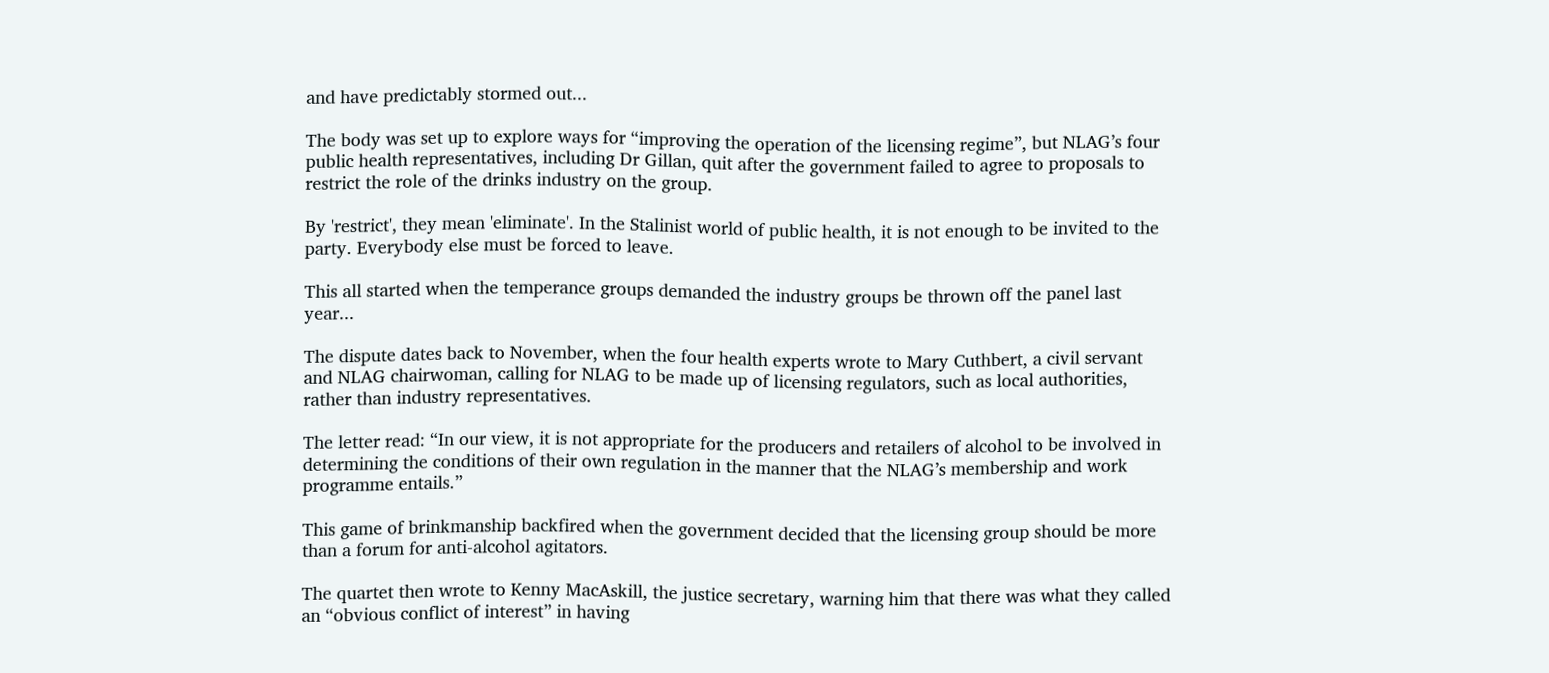and have predictably stormed out...

The body was set up to explore ways for “improving the operation of the licensing regime”, but NLAG’s four public health representatives, including Dr Gillan, quit after the government failed to agree to proposals to restrict the role of the drinks industry on the group.

By 'restrict', they mean 'eliminate'. In the Stalinist world of public health, it is not enough to be invited to the party. Everybody else must be forced to leave.

This all started when the temperance groups demanded the industry groups be thrown off the panel last year...

The dispute dates back to November, when the four health experts wrote to Mary Cuthbert, a civil servant and NLAG chairwoman, calling for NLAG to be made up of licensing regulators, such as local authorities, rather than industry representatives.

The letter read: “In our view, it is not appropriate for the producers and retailers of alcohol to be involved in determining the conditions of their own regulation in the manner that the NLAG’s membership and work programme entails.”

This game of brinkmanship backfired when the government decided that the licensing group should be more than a forum for anti-alcohol agitators.

The quartet then wrote to Kenny MacAskill, the justice secretary, warning him that there was what they called an “obvious conflict of interest” in having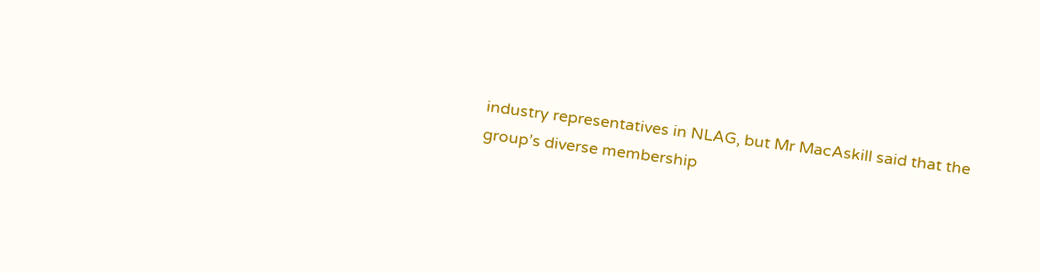industry representatives in NLAG, but Mr MacAskill said that the group’s diverse membership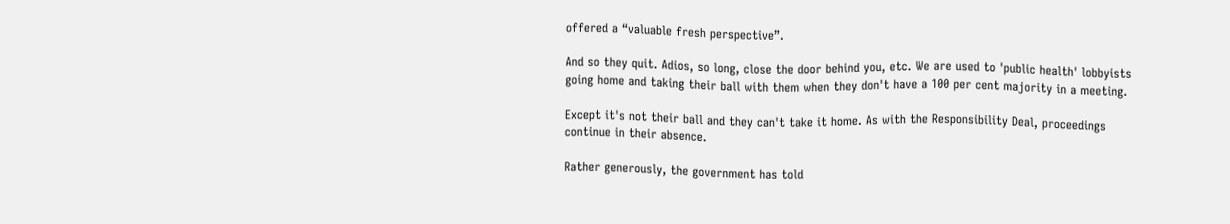offered a “valuable fresh perspective”.

And so they quit. Adios, so long, close the door behind you, etc. We are used to 'public health' lobbyists going home and taking their ball with them when they don't have a 100 per cent majority in a meeting.

Except it's not their ball and they can't take it home. As with the Responsibility Deal, proceedings continue in their absence.

Rather generously, the government has told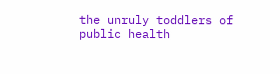the unruly toddlers of public health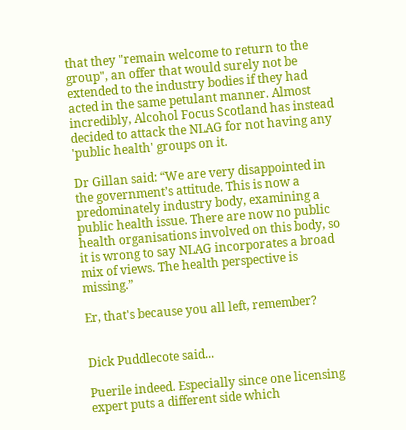that they "remain welcome to return to the group", an offer that would surely not be extended to the industry bodies if they had acted in the same petulant manner. Almost incredibly, Alcohol Focus Scotland has instead decided to attack the NLAG for not having any 'public health' groups on it.

Dr Gillan said: “We are very disappointed in the government’s attitude. This is now a predominately industry body, examining a public health issue. There are now no public health organisations involved on this body, so it is wrong to say NLAG incorporates a broad mix of views. The health perspective is missing.”

Er, that's because you all left, remember?


Dick Puddlecote said...

Puerile indeed. Especially since one licensing expert puts a different side which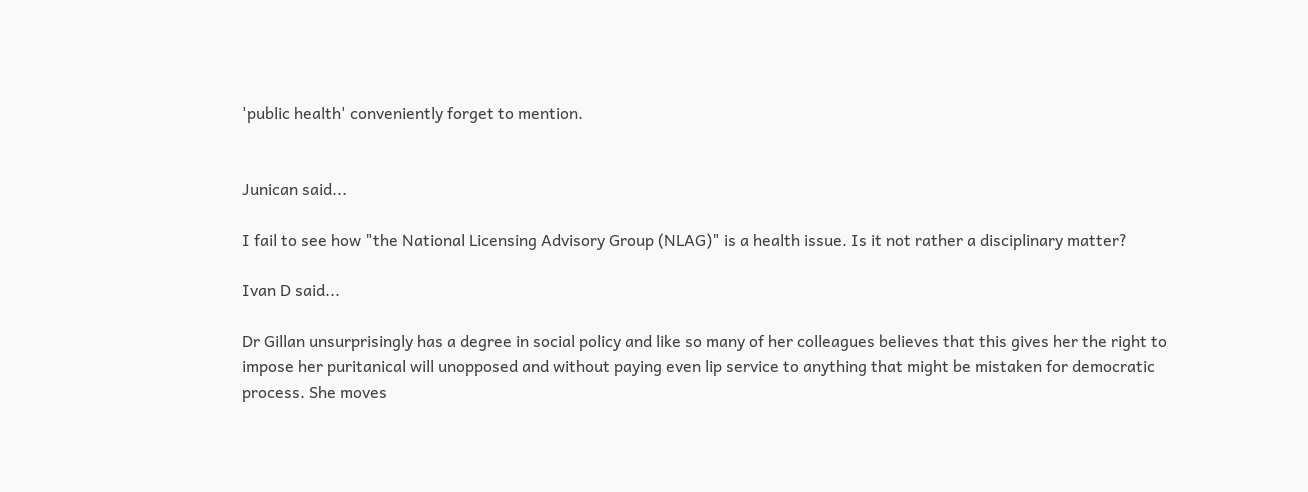'public health' conveniently forget to mention.


Junican said...

I fail to see how "the National Licensing Advisory Group (NLAG)" is a health issue. Is it not rather a disciplinary matter?

Ivan D said...

Dr Gillan unsurprisingly has a degree in social policy and like so many of her colleagues believes that this gives her the right to impose her puritanical will unopposed and without paying even lip service to anything that might be mistaken for democratic process. She moves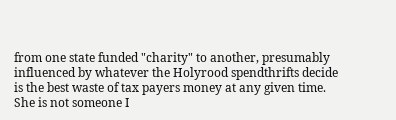from one state funded "charity" to another, presumably influenced by whatever the Holyrood spendthrifts decide is the best waste of tax payers money at any given time. She is not someone I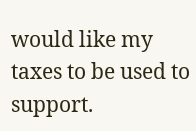would like my taxes to be used to support.